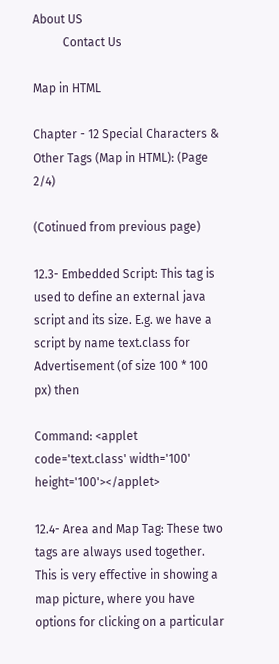About US
          Contact Us

Map in HTML

Chapter - 12 Special Characters & Other Tags (Map in HTML): (Page 2/4)

(Cotinued from previous page)

12.3- Embedded Script: This tag is used to define an external java script and its size. E.g. we have a script by name text.class for Advertisement (of size 100 * 100 px) then

Command: <applet code='text.class' width='100' height='100'></applet>

12.4- Area and Map Tag: These two tags are always used together. This is very effective in showing a map picture, where you have options for clicking on a particular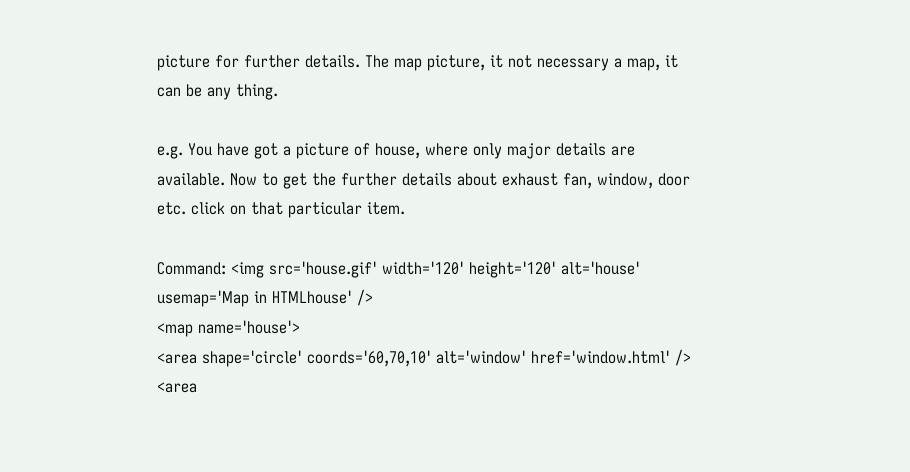picture for further details. The map picture, it not necessary a map, it can be any thing.

e.g. You have got a picture of house, where only major details are available. Now to get the further details about exhaust fan, window, door etc. click on that particular item.

Command: <img src='house.gif' width='120' height='120' alt='house' usemap='Map in HTMLhouse' />
<map name='house'>
<area shape='circle' coords='60,70,10' alt='window' href='window.html' />
<area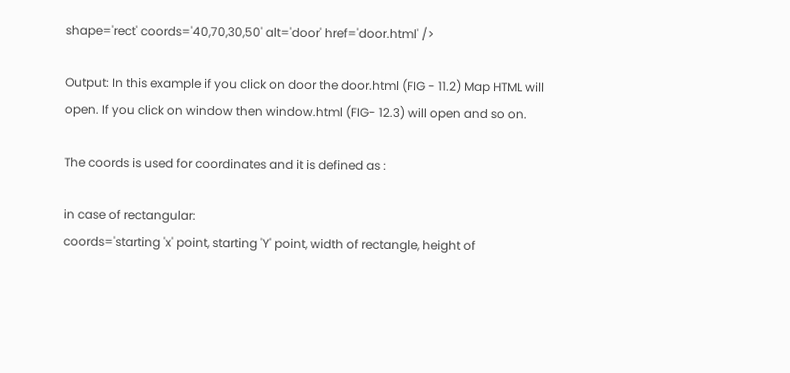shape='rect' coords='40,70,30,50' alt='door' href='door.html' />

Output: In this example if you click on door the door.html (FIG - 11.2) Map HTML will open. If you click on window then window.html (FIG- 12.3) will open and so on.

The coords is used for coordinates and it is defined as :

in case of rectangular:
coords='starting 'x' point, starting 'Y' point, width of rectangle, height of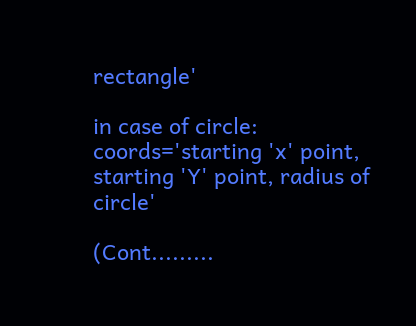rectangle'

in case of circle:
coords='starting 'x' point, starting 'Y' point, radius of circle'

(Cont.........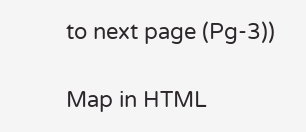to next page (Pg-3))

Map in HTML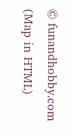© funandhobby.com (Map in HTML)